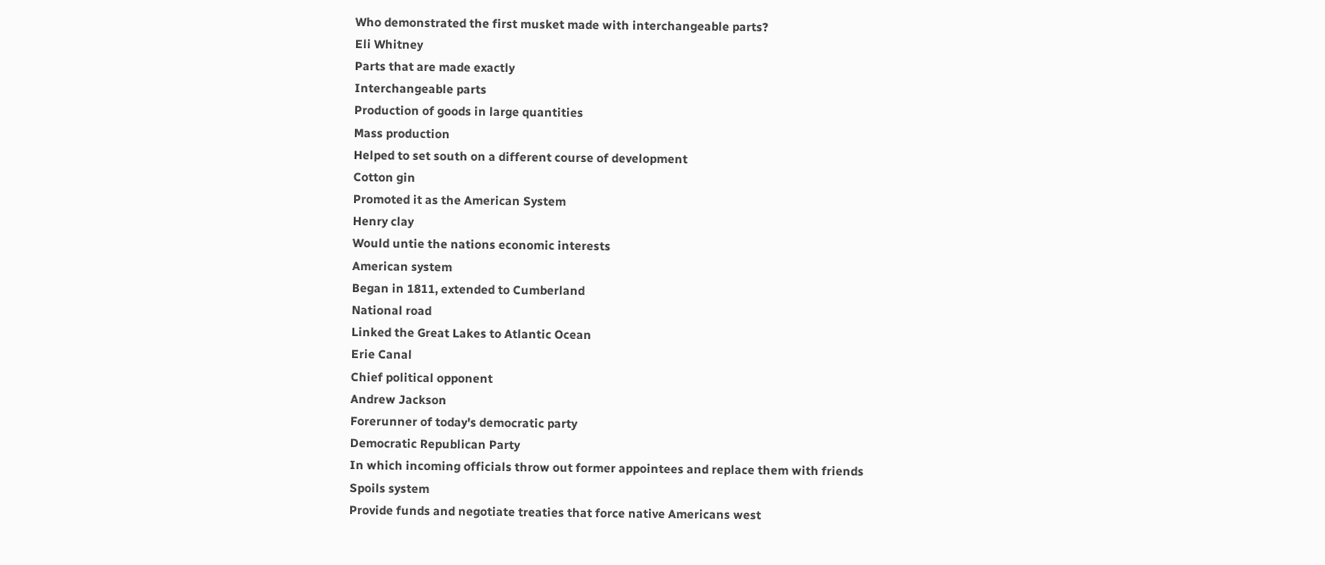Who demonstrated the first musket made with interchangeable parts?
Eli Whitney
Parts that are made exactly
Interchangeable parts
Production of goods in large quantities
Mass production
Helped to set south on a different course of development
Cotton gin
Promoted it as the American System
Henry clay
Would untie the nations economic interests
American system
Began in 1811, extended to Cumberland
National road
Linked the Great Lakes to Atlantic Ocean
Erie Canal
Chief political opponent
Andrew Jackson
Forerunner of today's democratic party
Democratic Republican Party
In which incoming officials throw out former appointees and replace them with friends
Spoils system
Provide funds and negotiate treaties that force native Americans west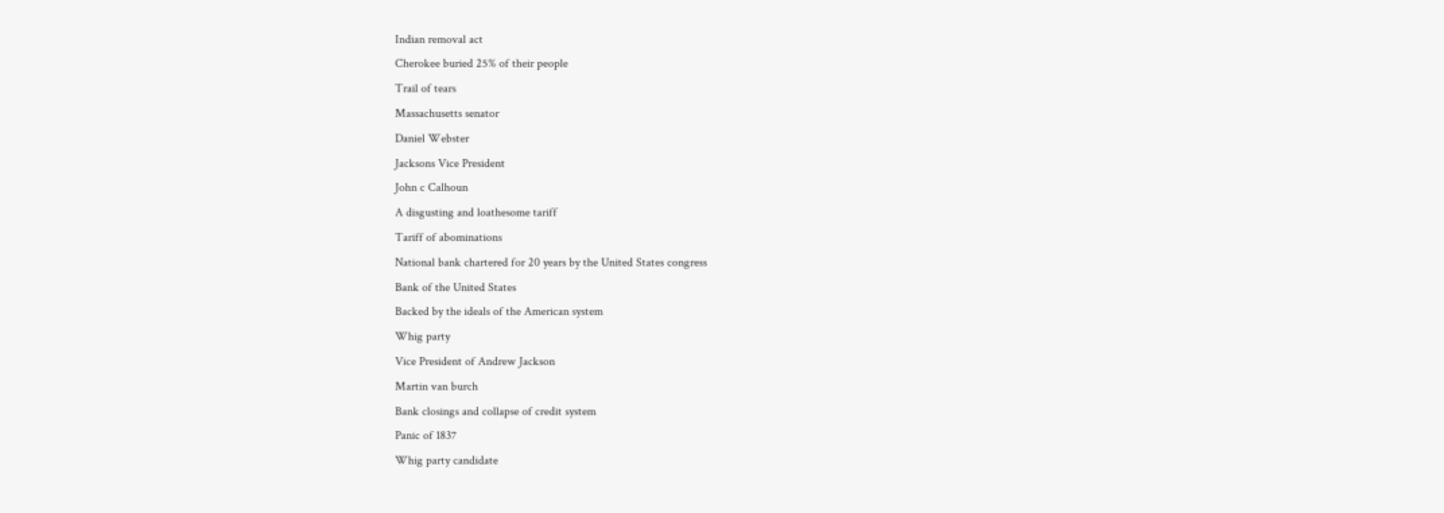Indian removal act
Cherokee buried 25% of their people
Trail of tears
Massachusetts senator
Daniel Webster
Jacksons Vice President
John c Calhoun
A disgusting and loathesome tariff
Tariff of abominations
National bank chartered for 20 years by the United States congress
Bank of the United States
Backed by the ideals of the American system
Whig party
Vice President of Andrew Jackson
Martin van burch
Bank closings and collapse of credit system
Panic of 1837
Whig party candidate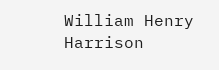William Henry Harrison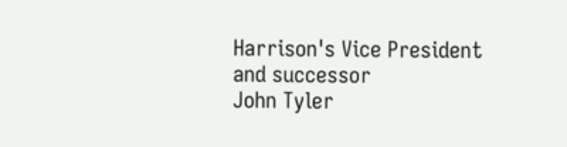Harrison's Vice President and successor
John Tyler